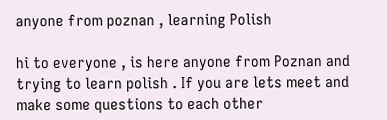anyone from poznan , learning Polish

hi to everyone , is here anyone from Poznan and trying to learn polish . If you are lets meet and make some questions to each other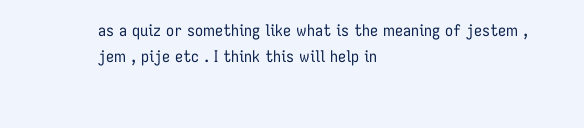as a quiz or something like what is the meaning of jestem , jem , pije etc . I think this will help in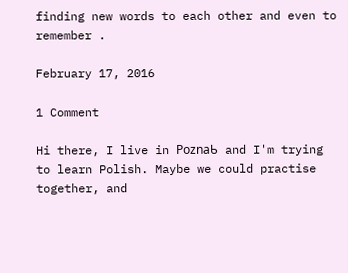finding new words to each other and even to remember .

February 17, 2016

1 Comment

Hi there, I live in PoznaƄ and I'm trying to learn Polish. Maybe we could practise together, and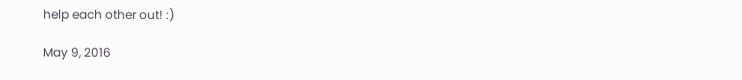help each other out! :)

May 9, 2016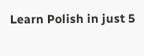Learn Polish in just 5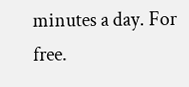minutes a day. For free.